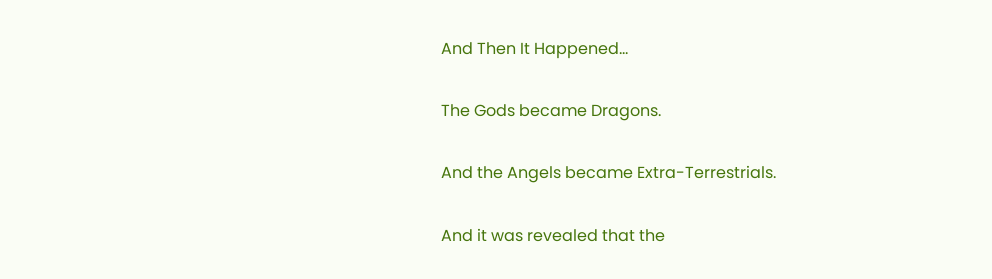And Then It Happened…

The Gods became Dragons.

And the Angels became Extra-Terrestrials.

And it was revealed that the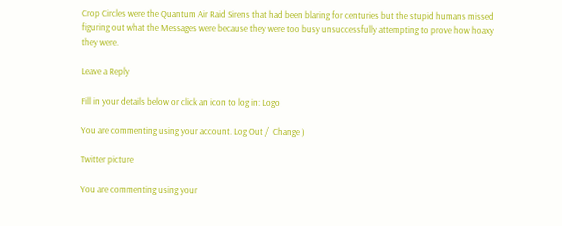Crop Circles were the Quantum Air Raid Sirens that had been blaring for centuries but the stupid humans missed figuring out what the Messages were because they were too busy unsuccessfully attempting to prove how hoaxy they were.

Leave a Reply

Fill in your details below or click an icon to log in: Logo

You are commenting using your account. Log Out /  Change )

Twitter picture

You are commenting using your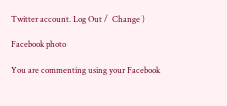Twitter account. Log Out /  Change )

Facebook photo

You are commenting using your Facebook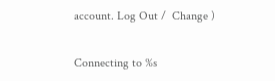account. Log Out /  Change )

Connecting to %s